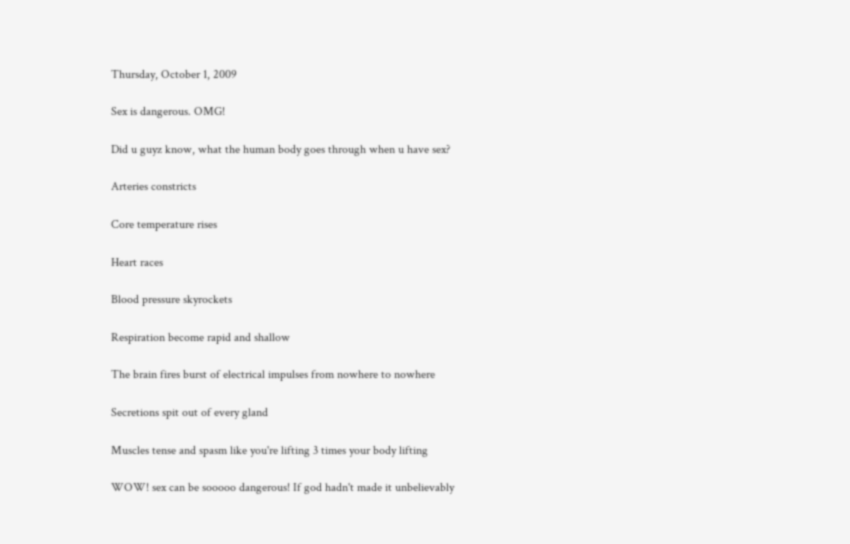Thursday, October 1, 2009

Sex is dangerous. OMG!

Did u guyz know, what the human body goes through when u have sex?

Arteries constricts

Core temperature rises

Heart races

Blood pressure skyrockets

Respiration become rapid and shallow

The brain fires burst of electrical impulses from nowhere to nowhere

Secretions spit out of every gland

Muscles tense and spasm like you're lifting 3 times your body lifting

WOW! sex can be sooooo dangerous! If god hadn't made it unbelievably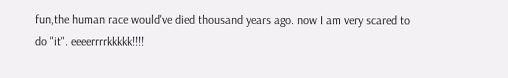fun,the human race would've died thousand years ago. now I am very scared to do "it". eeeerrrrkkkkk!!!!